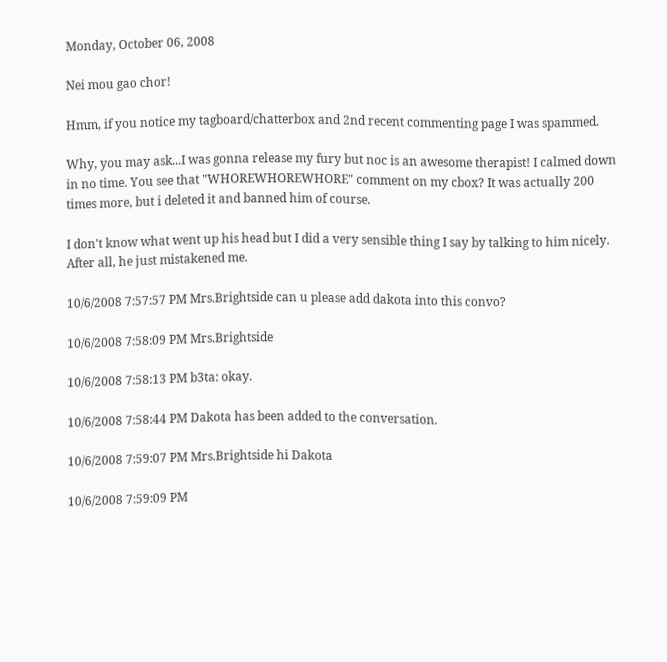Monday, October 06, 2008

Nei mou gao chor!

Hmm, if you notice my tagboard/chatterbox and 2nd recent commenting page I was spammed.

Why, you may ask...I was gonna release my fury but noc is an awesome therapist! I calmed down in no time. You see that "WHOREWHOREWHORE" comment on my cbox? It was actually 200 times more, but i deleted it and banned him of course.

I don't know what went up his head but I did a very sensible thing I say by talking to him nicely. After all, he just mistakened me.

10/6/2008 7:57:57 PM Mrs.Brightside can u please add dakota into this convo?

10/6/2008 7:58:09 PM Mrs.Brightside

10/6/2008 7:58:13 PM b3ta: okay.

10/6/2008 7:58:44 PM Dakota has been added to the conversation.

10/6/2008 7:59:07 PM Mrs.Brightside hi Dakota

10/6/2008 7:59:09 PM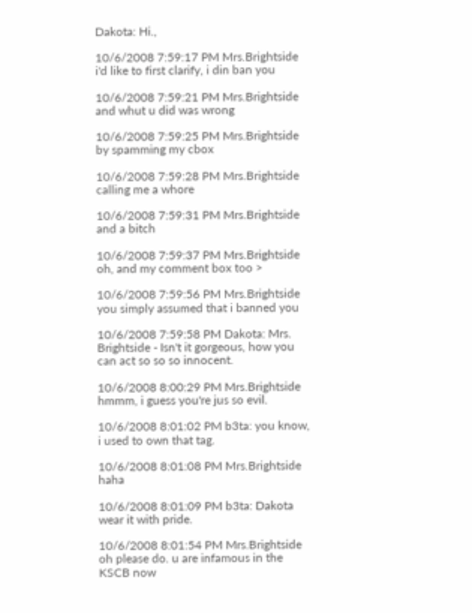Dakota: Hi.,

10/6/2008 7:59:17 PM Mrs.Brightside i'd like to first clarify, i din ban you

10/6/2008 7:59:21 PM Mrs.Brightside and whut u did was wrong

10/6/2008 7:59:25 PM Mrs.Brightside by spamming my cbox

10/6/2008 7:59:28 PM Mrs.Brightside calling me a whore

10/6/2008 7:59:31 PM Mrs.Brightside and a bitch

10/6/2008 7:59:37 PM Mrs.Brightside oh, and my comment box too >

10/6/2008 7:59:56 PM Mrs.Brightside you simply assumed that i banned you

10/6/2008 7:59:58 PM Dakota: Mrs. Brightside - Isn't it gorgeous, how you can act so so so innocent.

10/6/2008 8:00:29 PM Mrs.Brightside hmmm, i guess you're jus so evil.

10/6/2008 8:01:02 PM b3ta: you know, i used to own that tag.

10/6/2008 8:01:08 PM Mrs.Brightside haha

10/6/2008 8:01:09 PM b3ta: Dakota wear it with pride.

10/6/2008 8:01:54 PM Mrs.Brightside oh please do. u are infamous in the KSCB now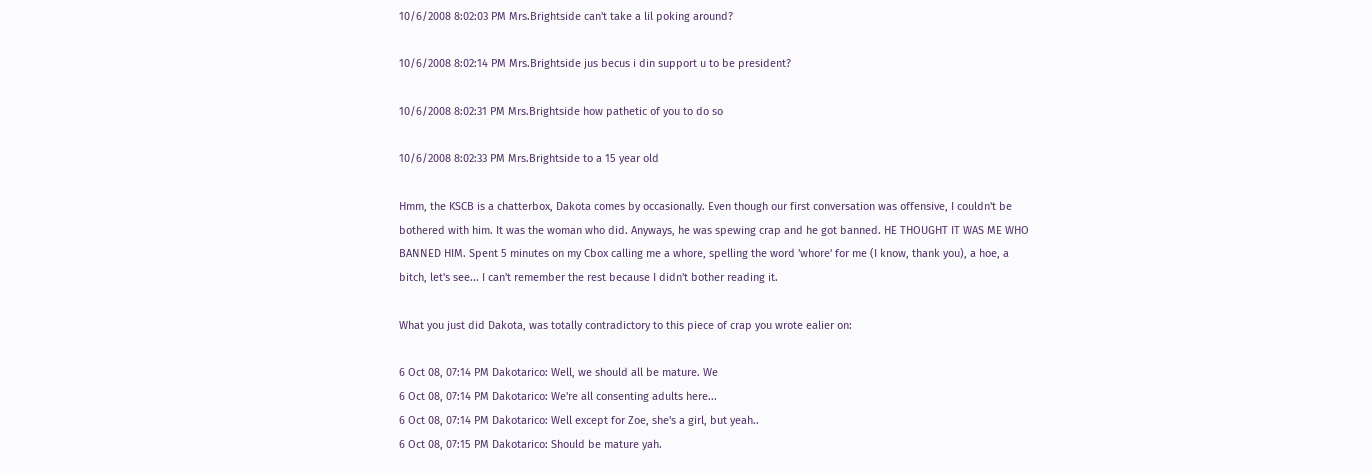10/6/2008 8:02:03 PM Mrs.Brightside can't take a lil poking around?

10/6/2008 8:02:14 PM Mrs.Brightside jus becus i din support u to be president?

10/6/2008 8:02:31 PM Mrs.Brightside how pathetic of you to do so

10/6/2008 8:02:33 PM Mrs.Brightside to a 15 year old

Hmm, the KSCB is a chatterbox, Dakota comes by occasionally. Even though our first conversation was offensive, I couldn't be bothered with him. It was the woman who did. Anyways, he was spewing crap and he got banned. HE THOUGHT IT WAS ME WHO BANNED HIM. Spent 5 minutes on my Cbox calling me a whore, spelling the word 'whore' for me (I know, thank you), a hoe, a bitch, let's see... I can't remember the rest because I didn't bother reading it.

What you just did Dakota, was totally contradictory to this piece of crap you wrote ealier on:

6 Oct 08, 07:14 PM Dakotarico: Well, we should all be mature. We
6 Oct 08, 07:14 PM Dakotarico: We're all consenting adults here...
6 Oct 08, 07:14 PM Dakotarico: Well except for Zoe, she's a girl, but yeah..
6 Oct 08, 07:15 PM Dakotarico: Should be mature yah.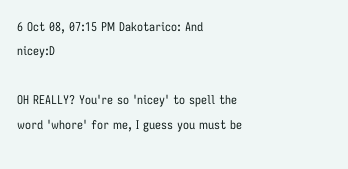6 Oct 08, 07:15 PM Dakotarico: And nicey:D

OH REALLY? You're so 'nicey' to spell the word 'whore' for me, I guess you must be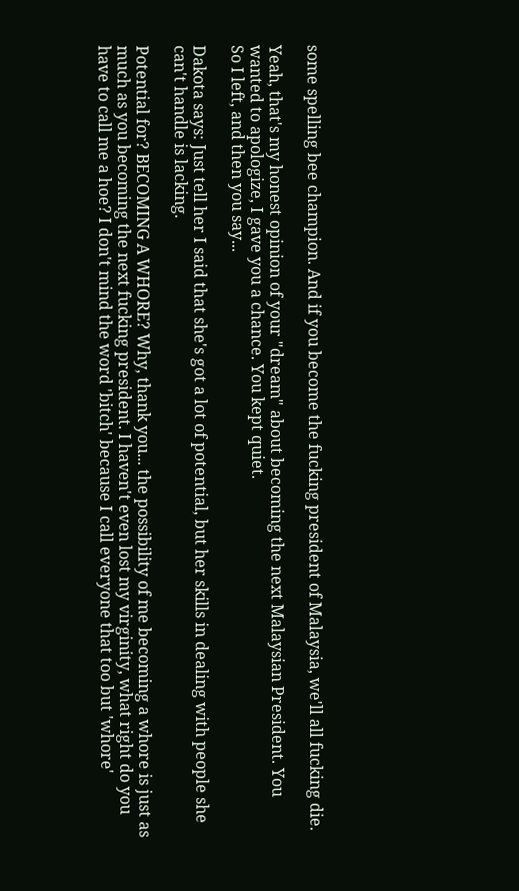some spelling bee champion. And if you become the fucking president of Malaysia, we'll all fucking die.

Yeah, that's my honest opinion of your "dream" about becoming the next Malaysian President. You wanted to apologize, I gave you a chance. You kept quiet.
So I left, and then you say...

Dakota says: Just tell her I said that she's got a lot of potential, but her skills in dealing with people she can't handle is lacking.

Potential for? BECOMING A WHORE? Why, thank you... the possibility of me becoming a whore is just as much as you becoming the next fucking president. I haven't even lost my virginity, what right do you have to call me a hoe? I don't mind the word 'bitch' because I call everyone that too but 'whore'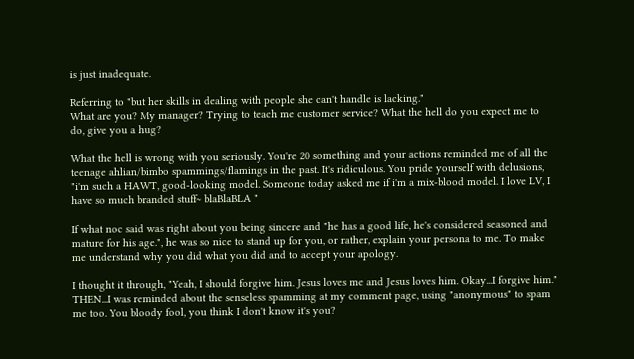is just inadequate.

Referring to "but her skills in dealing with people she can't handle is lacking."
What are you? My manager? Trying to teach me customer service? What the hell do you expect me to do, give you a hug?

What the hell is wrong with you seriously. You're 20 something and your actions reminded me of all the teenage ahlian/bimbo spammings/flamings in the past. It's ridiculous. You pride yourself with delusions, "i'm such a HAWT, good-looking model. Someone today asked me if i'm a mix-blood model. I love LV, I have so much branded stuff~ blaBlaBLA "

If what noc said was right about you being sincere and "he has a good life, he's considered seasoned and mature for his age.", he was so nice to stand up for you, or rather, explain your persona to me. To make me understand why you did what you did and to accept your apology.

I thought it through, "Yeah, I should forgive him. Jesus loves me and Jesus loves him. Okay...I forgive him." THEN...I was reminded about the senseless spamming at my comment page, using "anonymous" to spam me too. You bloody fool, you think I don't know it's you?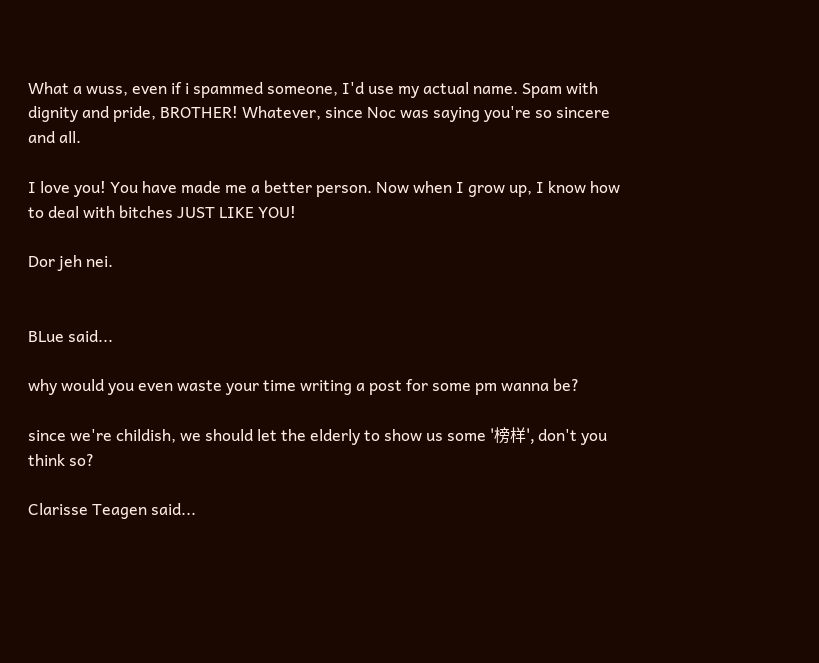What a wuss, even if i spammed someone, I'd use my actual name. Spam with dignity and pride, BROTHER! Whatever, since Noc was saying you're so sincere and all.

I love you! You have made me a better person. Now when I grow up, I know how to deal with bitches JUST LIKE YOU!

Dor jeh nei.


BLue said...

why would you even waste your time writing a post for some pm wanna be?

since we're childish, we should let the elderly to show us some '榜样', don't you think so?

Clarisse Teagen said...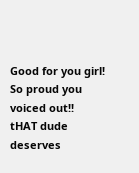Good for you girl!
So proud you voiced out!!
tHAT dude deserves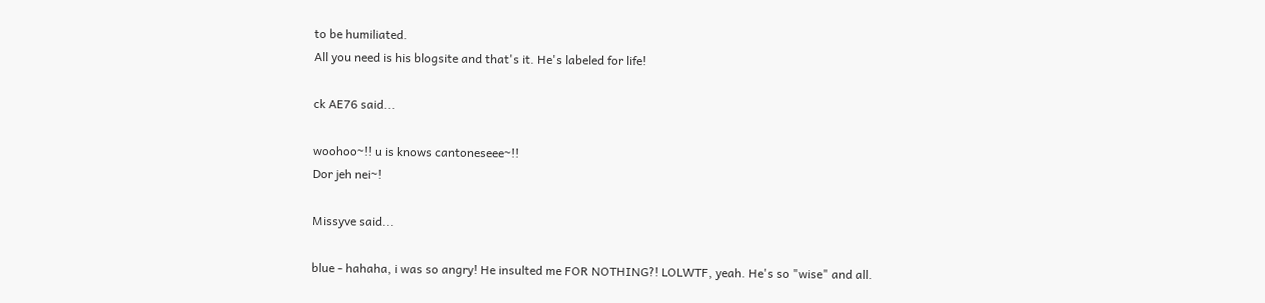to be humiliated.
All you need is his blogsite and that's it. He's labeled for life!

ck AE76 said...

woohoo~!! u is knows cantoneseee~!!
Dor jeh nei~!

Missyve said...

blue - hahaha, i was so angry! He insulted me FOR NOTHING?! LOLWTF, yeah. He's so "wise" and all.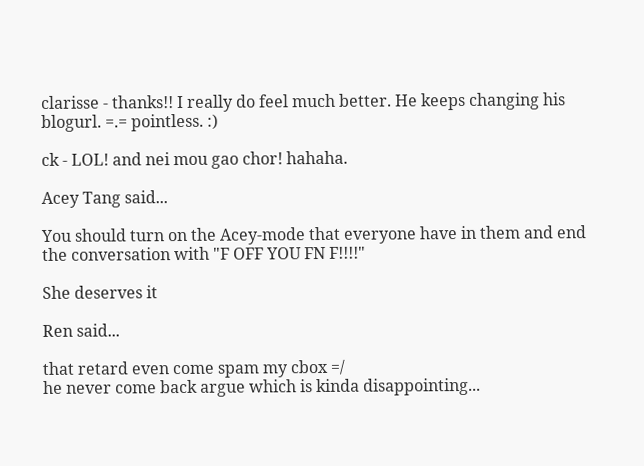clarisse - thanks!! I really do feel much better. He keeps changing his blogurl. =.= pointless. :)

ck - LOL! and nei mou gao chor! hahaha.

Acey Tang said...

You should turn on the Acey-mode that everyone have in them and end the conversation with "F OFF YOU FN F!!!!"

She deserves it

Ren said...

that retard even come spam my cbox =/
he never come back argue which is kinda disappointing...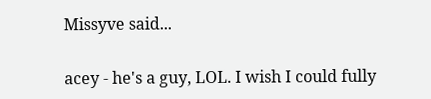Missyve said...

acey - he's a guy, LOL. I wish I could fully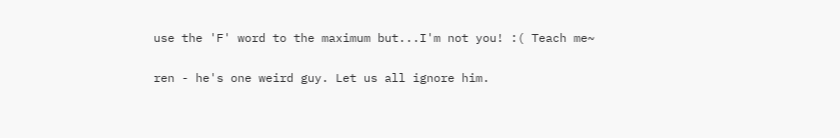use the 'F' word to the maximum but...I'm not you! :( Teach me~

ren - he's one weird guy. Let us all ignore him.